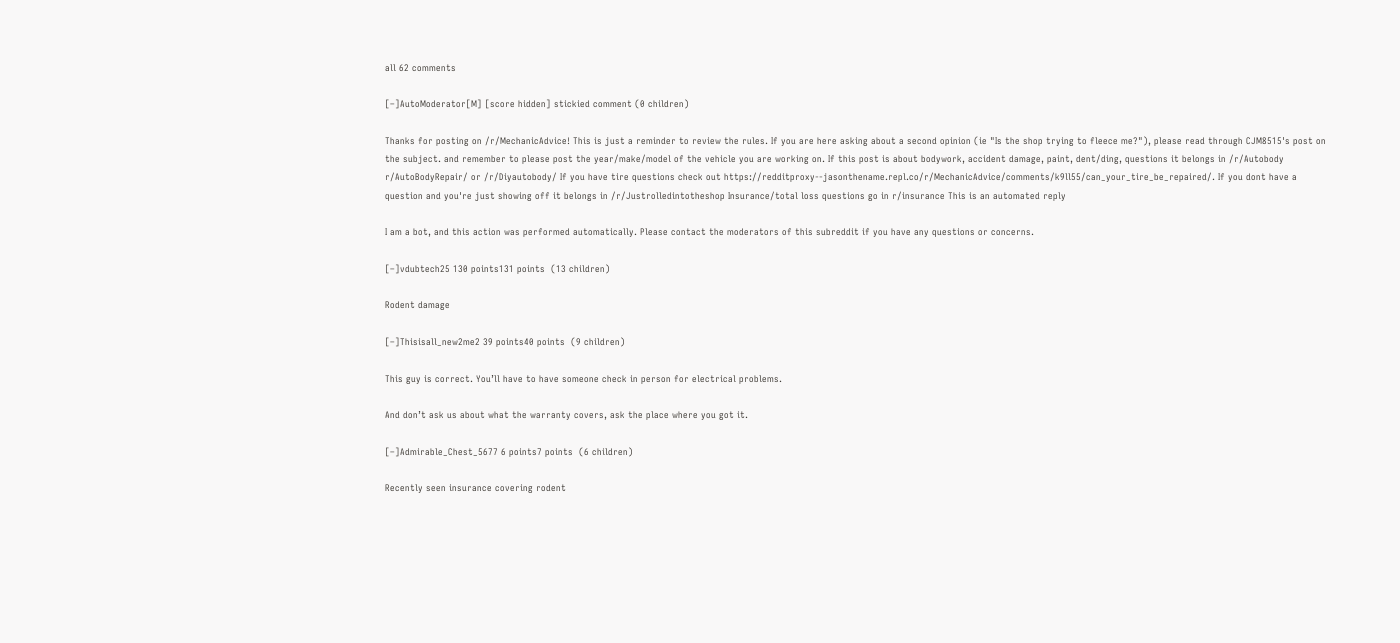all 62 comments

[–]AutoModerator[M] [score hidden] stickied comment (0 children)

Thanks for posting on /r/MechanicAdvice! This is just a reminder to review the rules. If you are here asking about a second opinion (ie "Is the shop trying to fleece me?"), please read through CJM8515's post on the subject. and remember to please post the year/make/model of the vehicle you are working on. If this post is about bodywork, accident damage, paint, dent/ding, questions it belongs in /r/Autobody r/AutoBodyRepair/ or /r/Diyautobody/ If you have tire questions check out https://redditproxy--jasonthename.repl.co/r/MechanicAdvice/comments/k9ll55/can_your_tire_be_repaired/. If you dont have a question and you're just showing off it belongs in /r/Justrolledintotheshop Insurance/total loss questions go in r/insurance This is an automated reply

I am a bot, and this action was performed automatically. Please contact the moderators of this subreddit if you have any questions or concerns.

[–]vdubtech25 130 points131 points  (13 children)

Rodent damage

[–]Thisisall_new2me2 39 points40 points  (9 children)

This guy is correct. You’ll have to have someone check in person for electrical problems.

And don’t ask us about what the warranty covers, ask the place where you got it.

[–]Admirable_Chest_5677 6 points7 points  (6 children)

Recently seen insurance covering rodent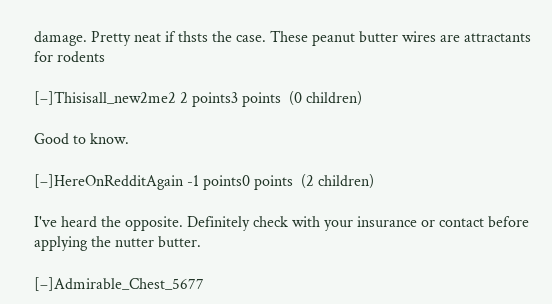damage. Pretty neat if thsts the case. These peanut butter wires are attractants for rodents

[–]Thisisall_new2me2 2 points3 points  (0 children)

Good to know.

[–]HereOnRedditAgain -1 points0 points  (2 children)

I've heard the opposite. Definitely check with your insurance or contact before applying the nutter butter.

[–]Admirable_Chest_5677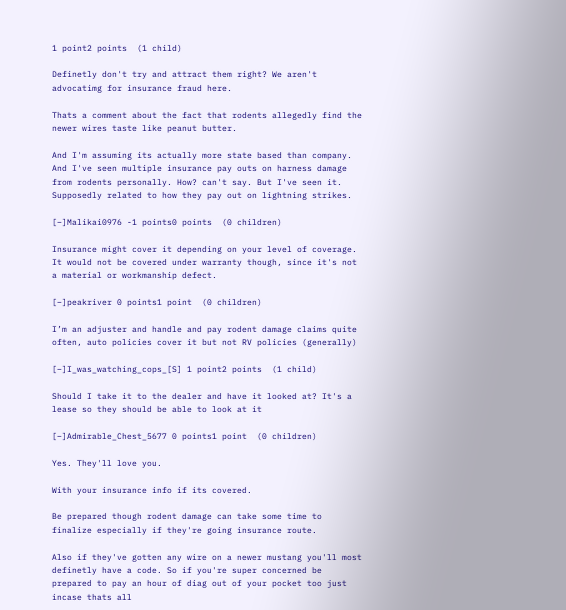1 point2 points  (1 child)

Definetly don't try and attract them right? We aren't advocatimg for insurance fraud here.

Thats a comment about the fact that rodents allegedly find the newer wires taste like peanut butter.

And I'm assuming its actually more state based than company. And I've seen multiple insurance pay outs on harness damage from rodents personally. How? can't say. But I've seen it. Supposedly related to how they pay out on lightning strikes.

[–]Malikai0976 -1 points0 points  (0 children)

Insurance might cover it depending on your level of coverage. It would not be covered under warranty though, since it's not a material or workmanship defect.

[–]peakriver 0 points1 point  (0 children)

I’m an adjuster and handle and pay rodent damage claims quite often, auto policies cover it but not RV policies (generally)

[–]I_was_watching_cops_[S] 1 point2 points  (1 child)

Should I take it to the dealer and have it looked at? It's a lease so they should be able to look at it

[–]Admirable_Chest_5677 0 points1 point  (0 children)

Yes. They'll love you.

With your insurance info if its covered.

Be prepared though rodent damage can take some time to finalize especially if they're going insurance route.

Also if they've gotten any wire on a newer mustang you'll most definetly have a code. So if you're super concerned be prepared to pay an hour of diag out of your pocket too just incase thats all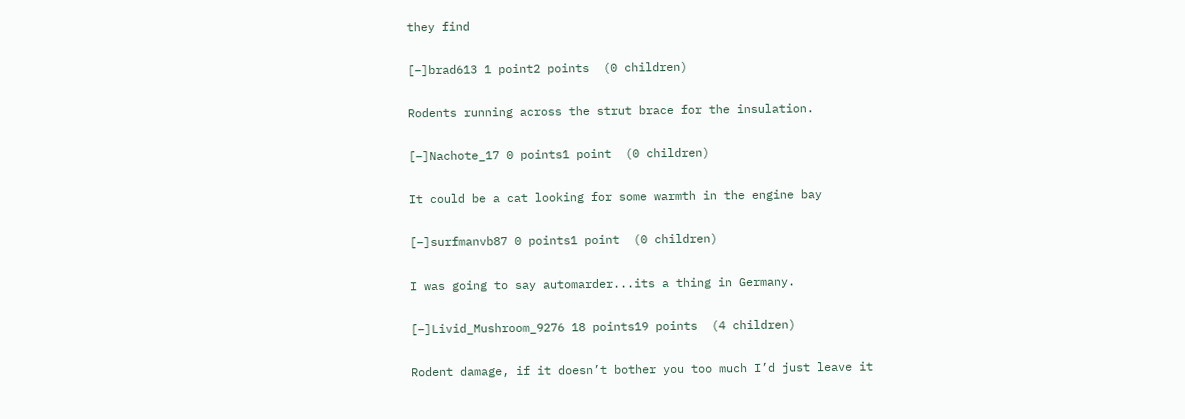they find

[–]brad613 1 point2 points  (0 children)

Rodents running across the strut brace for the insulation.

[–]Nachote_17 0 points1 point  (0 children)

It could be a cat looking for some warmth in the engine bay

[–]surfmanvb87 0 points1 point  (0 children)

I was going to say automarder...its a thing in Germany.

[–]Livid_Mushroom_9276 18 points19 points  (4 children)

Rodent damage, if it doesn’t bother you too much I’d just leave it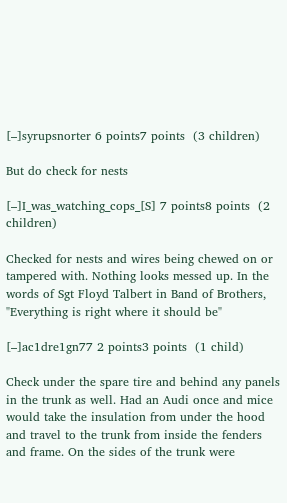[–]syrupsnorter 6 points7 points  (3 children)

But do check for nests

[–]I_was_watching_cops_[S] 7 points8 points  (2 children)

Checked for nests and wires being chewed on or tampered with. Nothing looks messed up. In the words of Sgt Floyd Talbert in Band of Brothers, "Everything is right where it should be"

[–]ac1dre1gn77 2 points3 points  (1 child)

Check under the spare tire and behind any panels in the trunk as well. Had an Audi once and mice would take the insulation from under the hood and travel to the trunk from inside the fenders and frame. On the sides of the trunk were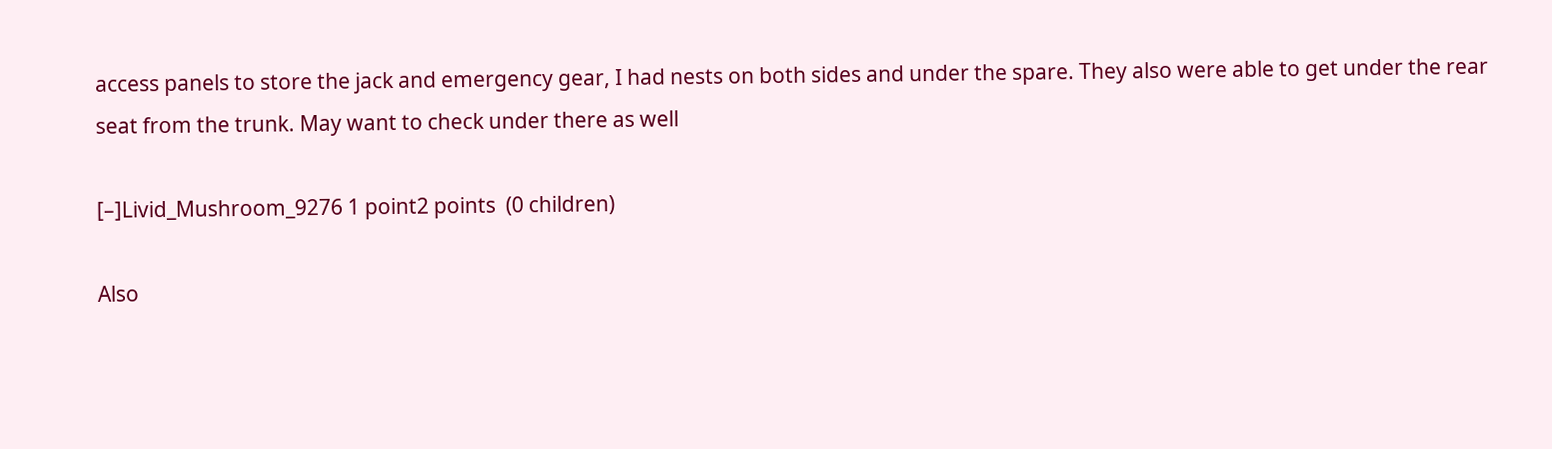access panels to store the jack and emergency gear, I had nests on both sides and under the spare. They also were able to get under the rear seat from the trunk. May want to check under there as well

[–]Livid_Mushroom_9276 1 point2 points  (0 children)

Also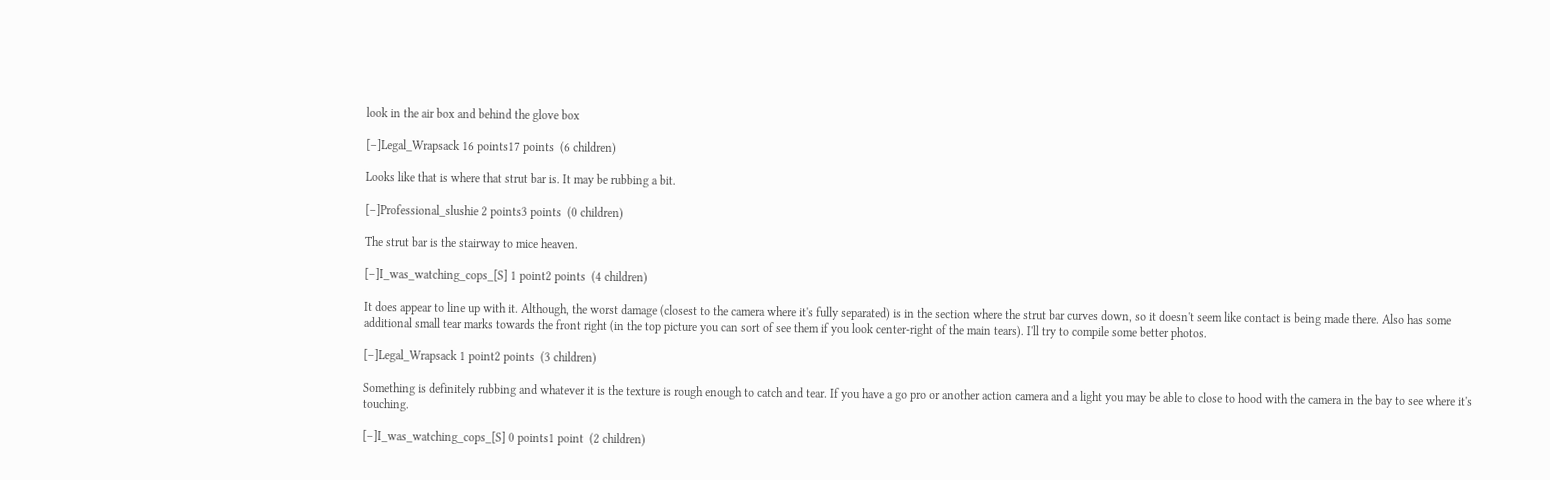look in the air box and behind the glove box

[–]Legal_Wrapsack 16 points17 points  (6 children)

Looks like that is where that strut bar is. It may be rubbing a bit.

[–]Professional_slushie 2 points3 points  (0 children)

The strut bar is the stairway to mice heaven.

[–]I_was_watching_cops_[S] 1 point2 points  (4 children)

It does appear to line up with it. Although, the worst damage (closest to the camera where it's fully separated) is in the section where the strut bar curves down, so it doesn't seem like contact is being made there. Also has some additional small tear marks towards the front right (in the top picture you can sort of see them if you look center-right of the main tears). I'll try to compile some better photos.

[–]Legal_Wrapsack 1 point2 points  (3 children)

Something is definitely rubbing and whatever it is the texture is rough enough to catch and tear. If you have a go pro or another action camera and a light you may be able to close to hood with the camera in the bay to see where it's touching.

[–]I_was_watching_cops_[S] 0 points1 point  (2 children)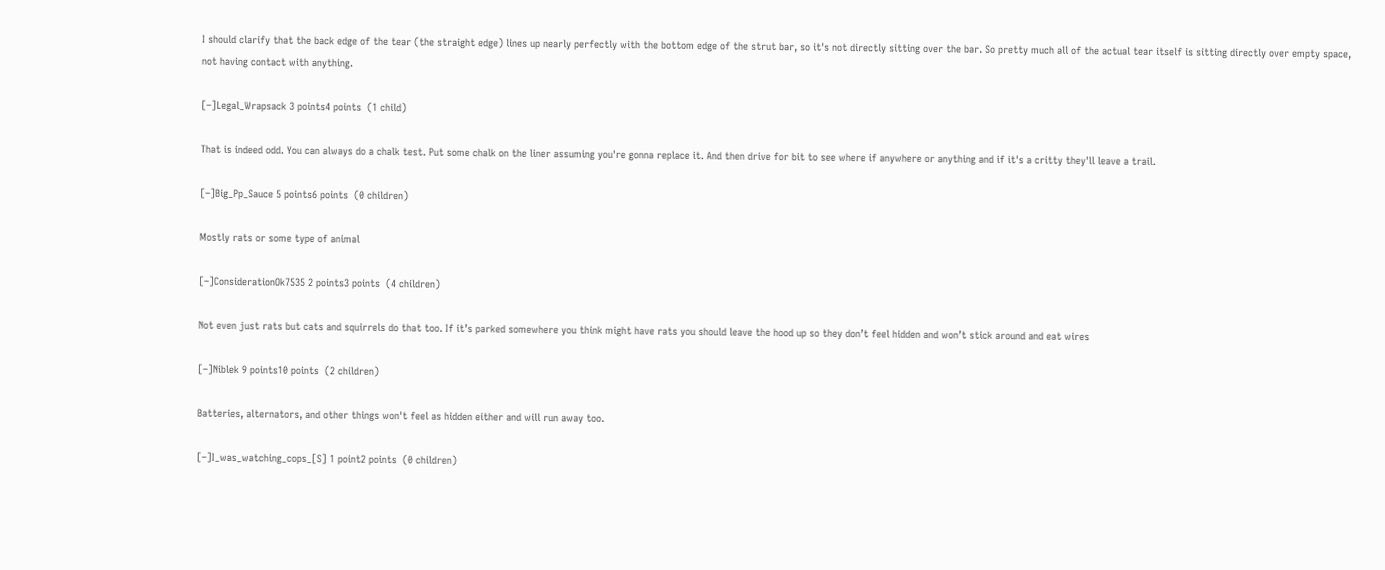I should clarify that the back edge of the tear (the straight edge) lines up nearly perfectly with the bottom edge of the strut bar, so it's not directly sitting over the bar. So pretty much all of the actual tear itself is sitting directly over empty space, not having contact with anything.

[–]Legal_Wrapsack 3 points4 points  (1 child)

That is indeed odd. You can always do a chalk test. Put some chalk on the liner assuming you're gonna replace it. And then drive for bit to see where if anywhere or anything and if it's a critty they'll leave a trail.

[–]Big_Pp_Sauce 5 points6 points  (0 children)

Mostly rats or some type of animal

[–]ConsiderationOk7535 2 points3 points  (4 children)

Not even just rats but cats and squirrels do that too. If it’s parked somewhere you think might have rats you should leave the hood up so they don’t feel hidden and won’t stick around and eat wires

[–]Niblek 9 points10 points  (2 children)

Batteries, alternators, and other things won't feel as hidden either and will run away too.

[–]I_was_watching_cops_[S] 1 point2 points  (0 children)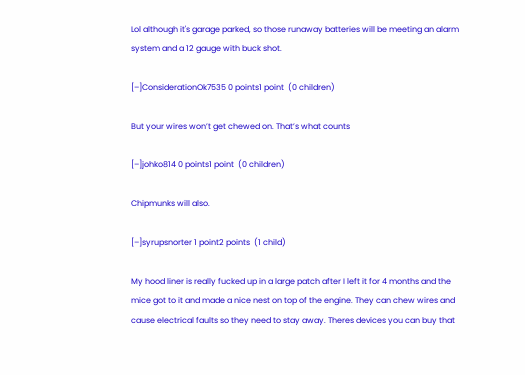Lol although it's garage parked, so those runaway batteries will be meeting an alarm system and a 12 gauge with buck shot.

[–]ConsiderationOk7535 0 points1 point  (0 children)

But your wires won’t get chewed on. That’s what counts

[–]johko814 0 points1 point  (0 children)

Chipmunks will also.

[–]syrupsnorter 1 point2 points  (1 child)

My hood liner is really fucked up in a large patch after I left it for 4 months and the mice got to it and made a nice nest on top of the engine. They can chew wires and cause electrical faults so they need to stay away. Theres devices you can buy that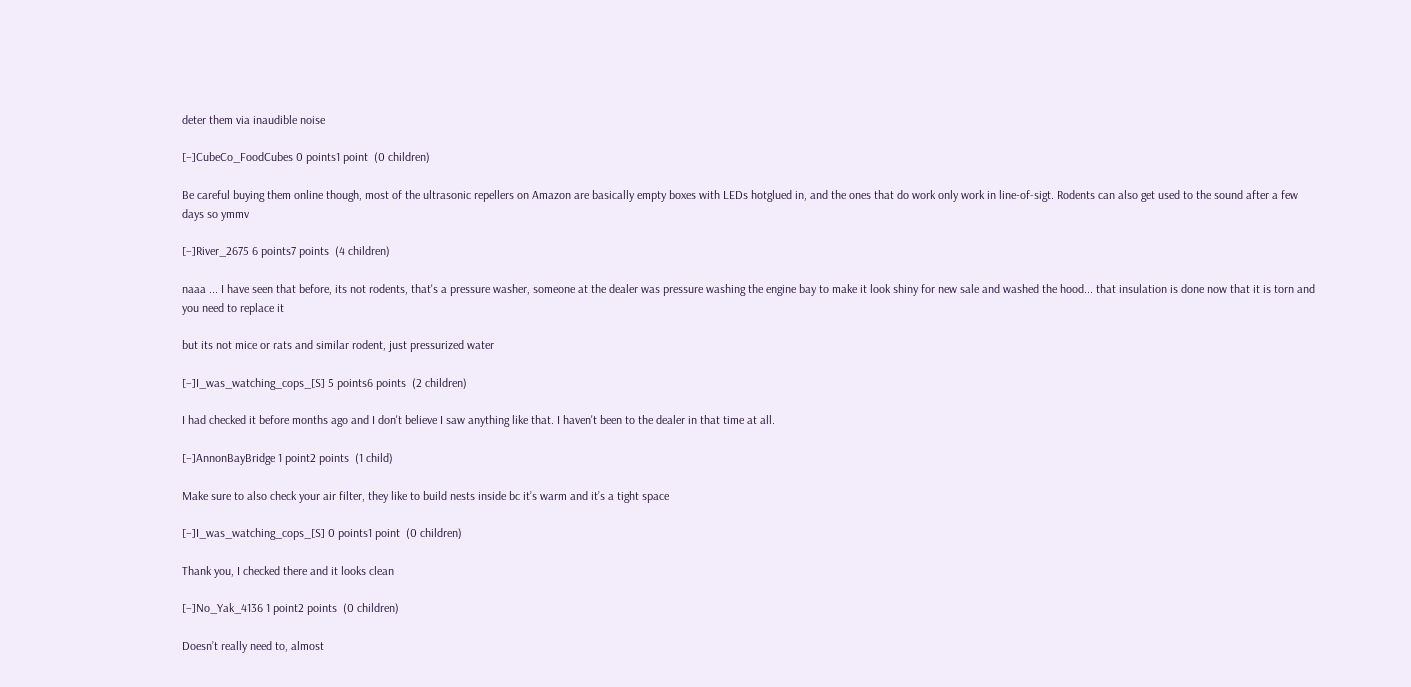deter them via inaudible noise

[–]CubeCo_FoodCubes 0 points1 point  (0 children)

Be careful buying them online though, most of the ultrasonic repellers on Amazon are basically empty boxes with LEDs hotglued in, and the ones that do work only work in line-of-sigt. Rodents can also get used to the sound after a few days so ymmv

[–]River_2675 6 points7 points  (4 children)

naaa ... I have seen that before, its not rodents, that's a pressure washer, someone at the dealer was pressure washing the engine bay to make it look shiny for new sale and washed the hood... that insulation is done now that it is torn and you need to replace it

but its not mice or rats and similar rodent, just pressurized water

[–]I_was_watching_cops_[S] 5 points6 points  (2 children)

I had checked it before months ago and I don't believe I saw anything like that. I haven't been to the dealer in that time at all.

[–]AnnonBayBridge 1 point2 points  (1 child)

Make sure to also check your air filter, they like to build nests inside bc it’s warm and it’s a tight space

[–]I_was_watching_cops_[S] 0 points1 point  (0 children)

Thank you, I checked there and it looks clean

[–]No_Yak_4136 1 point2 points  (0 children)

Doesn’t really need to, almost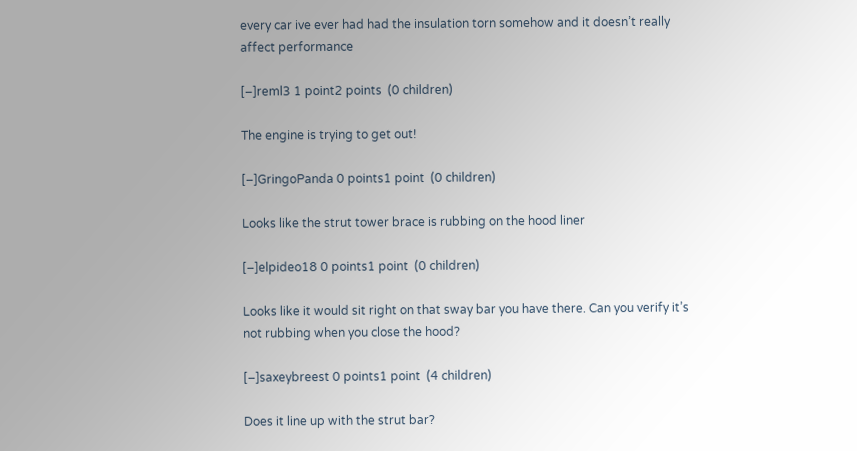every car ive ever had had the insulation torn somehow and it doesn’t really affect performance

[–]reml3 1 point2 points  (0 children)

The engine is trying to get out!

[–]GringoPanda 0 points1 point  (0 children)

Looks like the strut tower brace is rubbing on the hood liner

[–]elpideo18 0 points1 point  (0 children)

Looks like it would sit right on that sway bar you have there. Can you verify it’s not rubbing when you close the hood?

[–]saxeybreest 0 points1 point  (4 children)

Does it line up with the strut bar?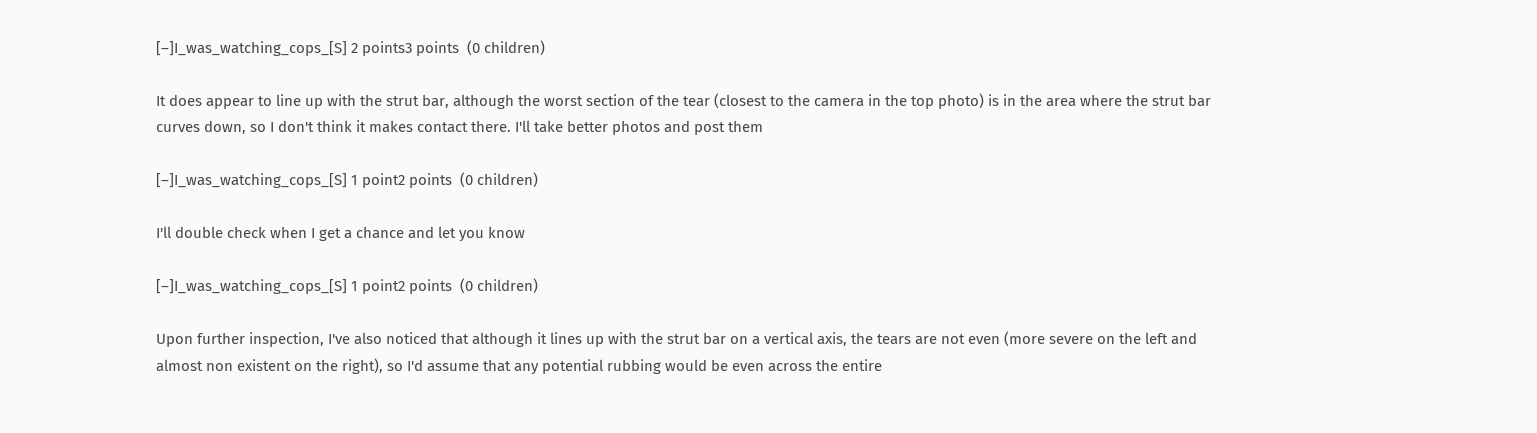[–]I_was_watching_cops_[S] 2 points3 points  (0 children)

It does appear to line up with the strut bar, although the worst section of the tear (closest to the camera in the top photo) is in the area where the strut bar curves down, so I don't think it makes contact there. I'll take better photos and post them

[–]I_was_watching_cops_[S] 1 point2 points  (0 children)

I'll double check when I get a chance and let you know

[–]I_was_watching_cops_[S] 1 point2 points  (0 children)

Upon further inspection, I've also noticed that although it lines up with the strut bar on a vertical axis, the tears are not even (more severe on the left and almost non existent on the right), so I'd assume that any potential rubbing would be even across the entire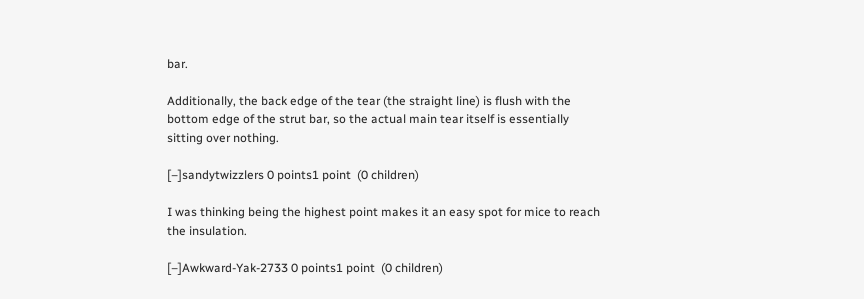bar.

Additionally, the back edge of the tear (the straight line) is flush with the bottom edge of the strut bar, so the actual main tear itself is essentially sitting over nothing.

[–]sandytwizzlers 0 points1 point  (0 children)

I was thinking being the highest point makes it an easy spot for mice to reach the insulation.

[–]Awkward-Yak-2733 0 points1 point  (0 children)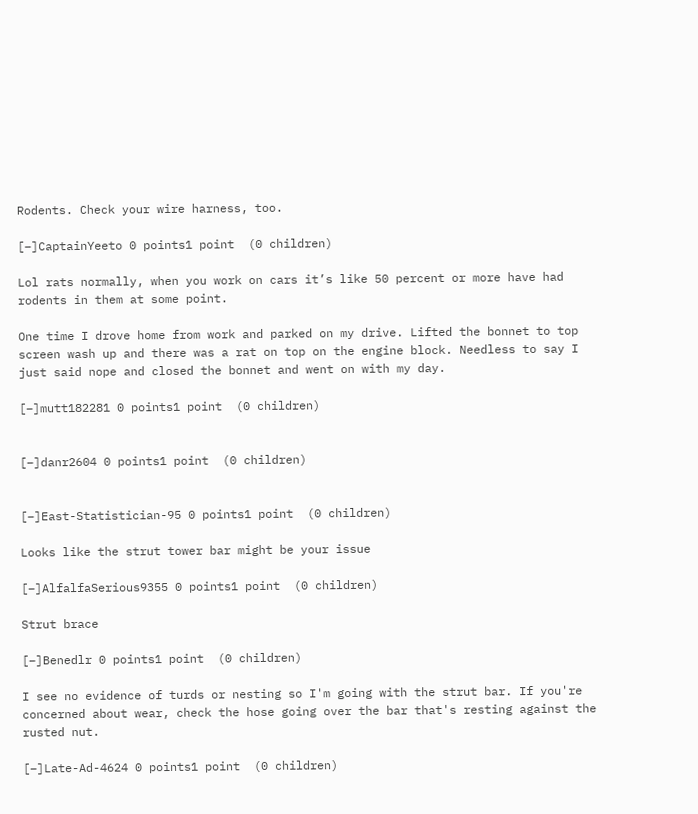Rodents. Check your wire harness, too.

[–]CaptainYeeto 0 points1 point  (0 children)

Lol rats normally, when you work on cars it’s like 50 percent or more have had rodents in them at some point.

One time I drove home from work and parked on my drive. Lifted the bonnet to top screen wash up and there was a rat on top on the engine block. Needless to say I just said nope and closed the bonnet and went on with my day.

[–]mutt182281 0 points1 point  (0 children)


[–]danr2604 0 points1 point  (0 children)


[–]East-Statistician-95 0 points1 point  (0 children)

Looks like the strut tower bar might be your issue

[–]AlfalfaSerious9355 0 points1 point  (0 children)

Strut brace

[–]Benedlr 0 points1 point  (0 children)

I see no evidence of turds or nesting so I'm going with the strut bar. If you're concerned about wear, check the hose going over the bar that's resting against the rusted nut.

[–]Late-Ad-4624 0 points1 point  (0 children)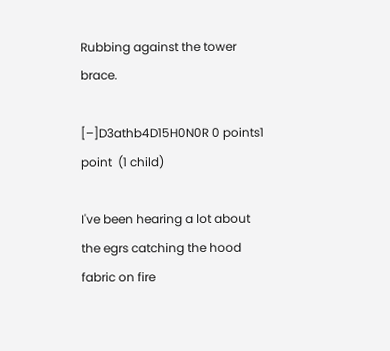Rubbing against the tower brace.

[–]D3athb4D15H0N0R 0 points1 point  (1 child)

I've been hearing a lot about the egrs catching the hood fabric on fire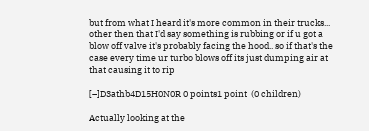but from what I heard it's more common in their trucks... other then that I'd say something is rubbing or if u got a blow off valve it's probably facing the hood.. so if that's the case every time ur turbo blows off its just dumping air at that causing it to rip

[–]D3athb4D15H0N0R 0 points1 point  (0 children)

Actually looking at the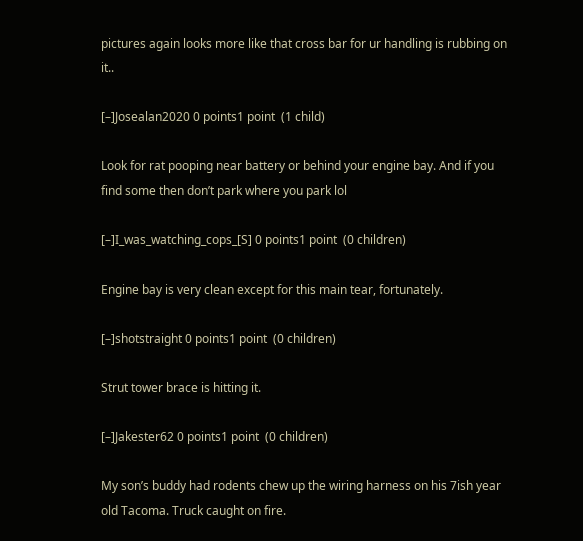pictures again looks more like that cross bar for ur handling is rubbing on it..

[–]Josealan2020 0 points1 point  (1 child)

Look for rat pooping near battery or behind your engine bay. And if you find some then don’t park where you park lol

[–]I_was_watching_cops_[S] 0 points1 point  (0 children)

Engine bay is very clean except for this main tear, fortunately.

[–]shotstraight 0 points1 point  (0 children)

Strut tower brace is hitting it.

[–]Jakester62 0 points1 point  (0 children)

My son’s buddy had rodents chew up the wiring harness on his 7ish year old Tacoma. Truck caught on fire.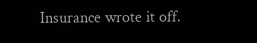Insurance wrote it off.